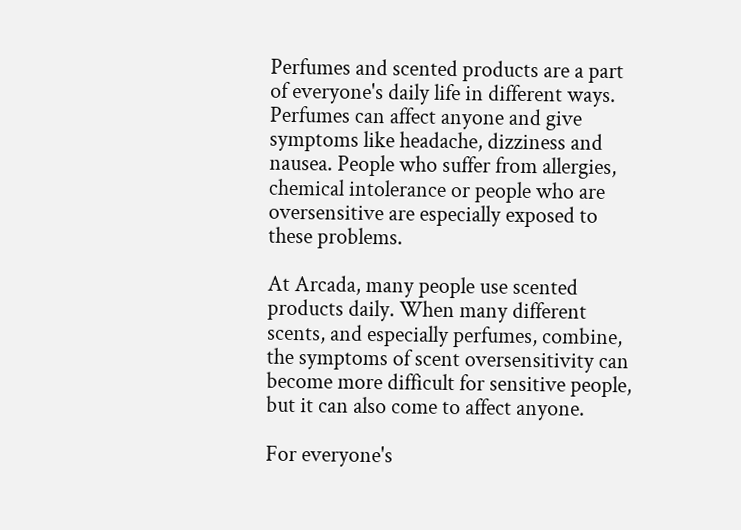Perfumes and scented products are a part of everyone's daily life in different ways. Perfumes can affect anyone and give symptoms like headache, dizziness and nausea. People who suffer from allergies, chemical intolerance or people who are oversensitive are especially exposed to these problems.

At Arcada, many people use scented products daily. When many different scents, and especially perfumes, combine, the symptoms of scent oversensitivity can become more difficult for sensitive people, but it can also come to affect anyone.

For everyone's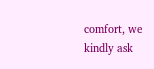comfort, we kindly ask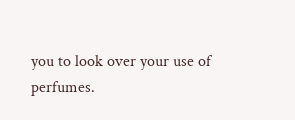you to look over your use of perfumes.